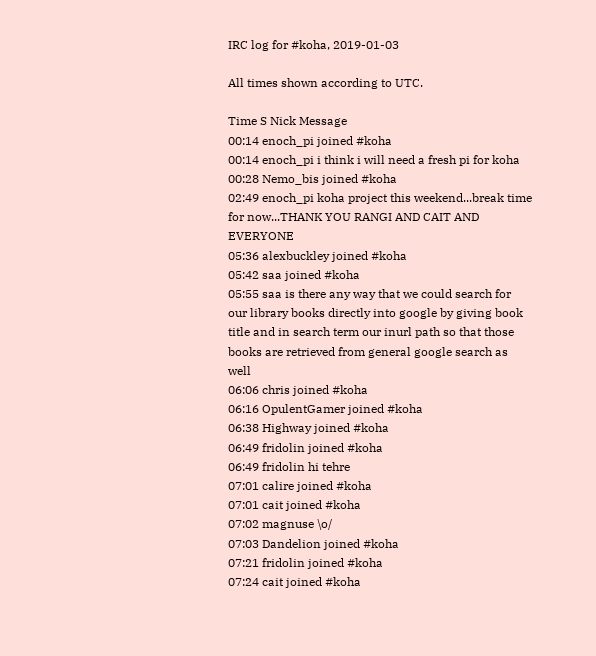IRC log for #koha, 2019-01-03

All times shown according to UTC.

Time S Nick Message
00:14 enoch_pi joined #koha
00:14 enoch_pi i think i will need a fresh pi for koha
00:28 Nemo_bis joined #koha
02:49 enoch_pi koha project this weekend...break time for now...THANK YOU RANGI AND CAIT AND EVERYONE
05:36 alexbuckley joined #koha
05:42 saa joined #koha
05:55 saa is there any way that we could search for our library books directly into google by giving book title and in search term our inurl path so that those books are retrieved from general google search as well
06:06 chris joined #koha
06:16 OpulentGamer joined #koha
06:38 Highway joined #koha
06:49 fridolin joined #koha
06:49 fridolin hi tehre
07:01 calire joined #koha
07:01 cait joined #koha
07:02 magnuse \o/
07:03 Dandelion joined #koha
07:21 fridolin joined #koha
07:24 cait joined #koha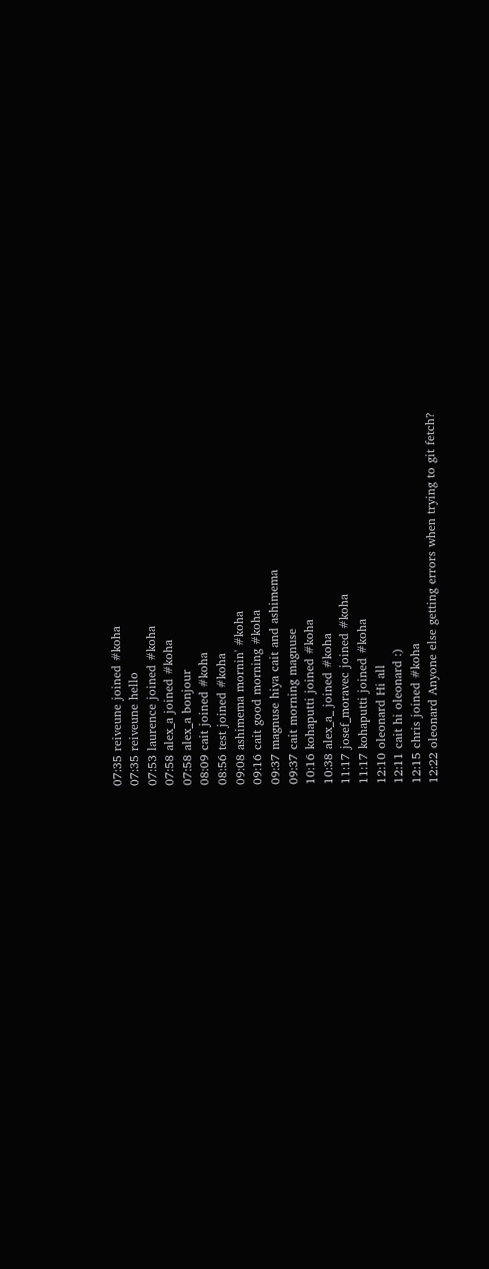07:35 reiveune joined #koha
07:35 reiveune hello
07:53 laurence joined #koha
07:58 alex_a joined #koha
07:58 alex_a bonjour
08:09 cait joined #koha
08:56 test joined #koha
09:08 ashimema mornin' #koha
09:16 cait good morning #koha
09:37 magnuse hiya cait and ashimema
09:37 cait morning magnuse
10:16 kohaputti joined #koha
10:38 alex_a_ joined #koha
11:17 josef_moravec joined #koha
11:17 kohaputti joined #koha
12:10 oleonard Hi all
12:11 cait hi oleonard :)
12:15 chris joined #koha
12:22 oleonard Anyone else getting errors when trying to git fetch?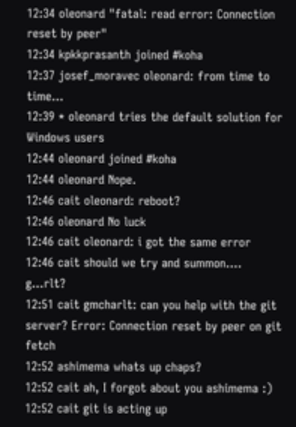12:34 oleonard "fatal: read error: Connection reset by peer"
12:34 kpkkprasanth joined #koha
12:37 josef_moravec oleonard: from time to time...
12:39 * oleonard tries the default solution for Windows users
12:44 oleonard joined #koha
12:44 oleonard Nope.
12:46 cait oleonard: reboot?
12:46 oleonard No luck
12:46 cait oleonard: i got the same error
12:46 cait should we try and summon.... g...rlt?
12:51 cait gmcharlt: can you help with the git server? Error: Connection reset by peer on git fetch
12:52 ashimema whats up chaps?
12:52 cait ah, I forgot about you ashimema :)
12:52 cait git is acting up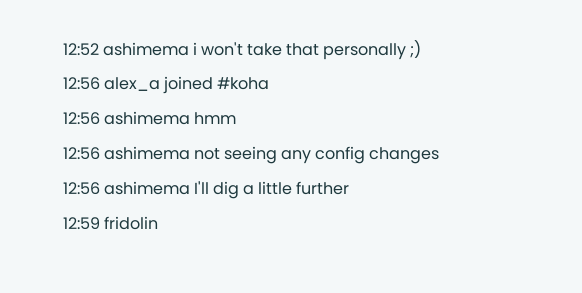12:52 ashimema i won't take that personally ;)
12:56 alex_a joined #koha
12:56 ashimema hmm
12:56 ashimema not seeing any config changes
12:56 ashimema I'll dig a little further
12:59 fridolin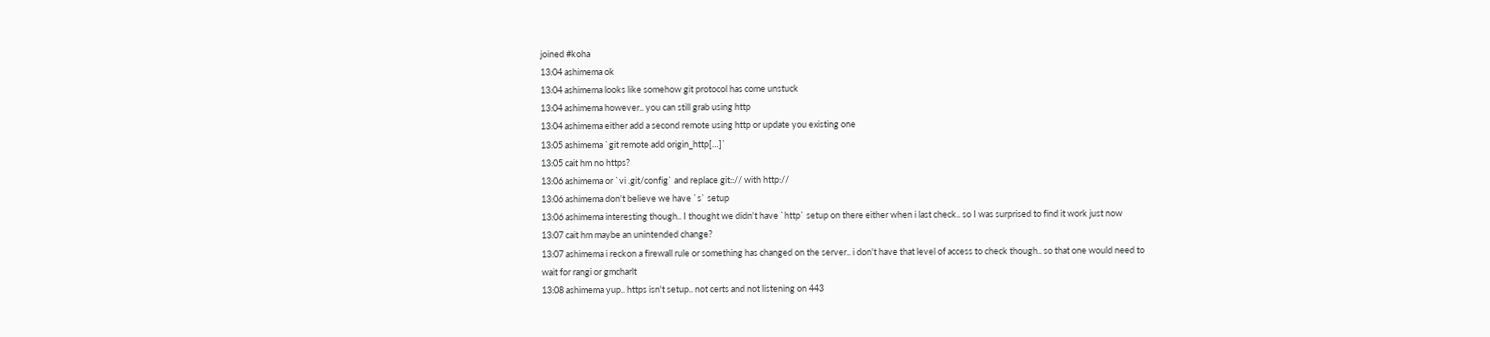joined #koha
13:04 ashimema ok
13:04 ashimema looks like somehow git protocol has come unstuck
13:04 ashimema however.. you can still grab using http
13:04 ashimema either add a second remote using http or update you existing one
13:05 ashimema `git remote add origin_http[…]`
13:05 cait hm no https?
13:06 ashimema or `vi .git/config` and replace git::// with http://
13:06 ashimema don't believe we have `s` setup
13:06 ashimema interesting though.. I thought we didn't have `http` setup on there either when i last check.. so I was surprised to find it work just now
13:07 cait hm maybe an unintended change?
13:07 ashimema i reckon a firewall rule or something has changed on the server.. i don't have that level of access to check though.. so that one would need to wait for rangi or gmcharlt
13:08 ashimema yup.. https isn't setup.. not certs and not listening on 443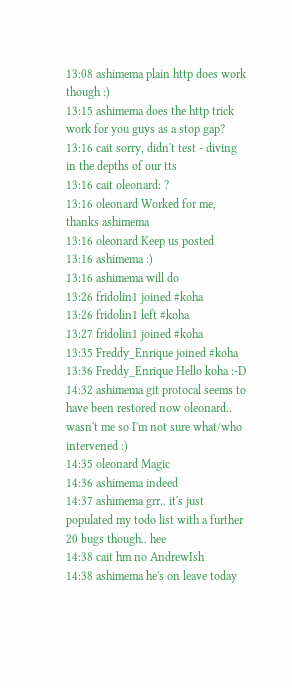13:08 ashimema plain http does work though :)
13:15 ashimema does the http trick work for you guys as a stop gap?
13:16 cait sorry, didn't test - diving in the depths of our tts
13:16 cait oleonard: ?
13:16 oleonard Worked for me, thanks ashimema
13:16 oleonard Keep us posted
13:16 ashimema :)
13:16 ashimema will do
13:26 fridolin1 joined #koha
13:26 fridolin1 left #koha
13:27 fridolin1 joined #koha
13:35 Freddy_Enrique joined #koha
13:36 Freddy_Enrique Hello koha :-D
14:32 ashimema git protocal seems to have been restored now oleonard.. wasn't me so I'm not sure what/who intervened :)
14:35 oleonard Magic
14:36 ashimema indeed
14:37 ashimema grr.. it's just populated my todo list with a further 20 bugs though.. hee
14:38 cait hm no AndrewIsh
14:38 ashimema he's on leave today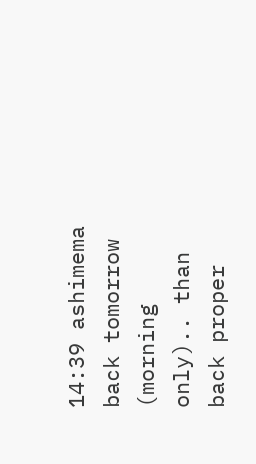14:39 ashimema back tomorrow (morning only).. than back proper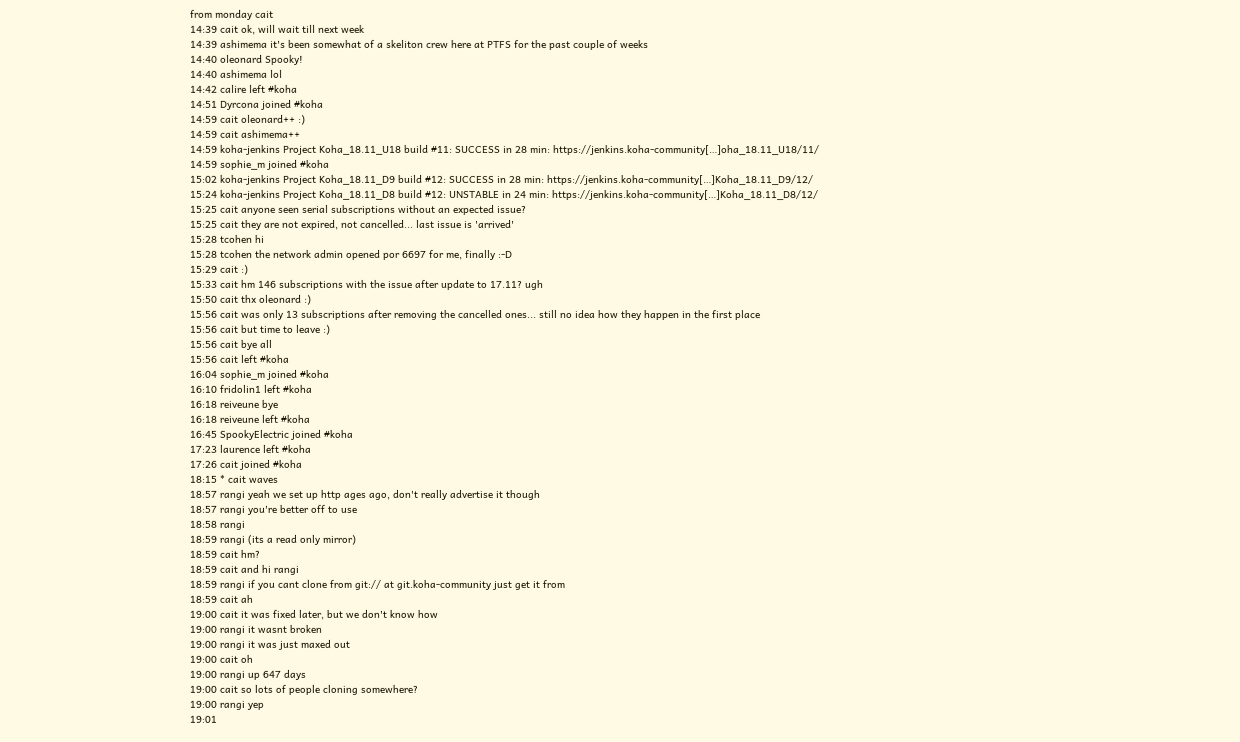from monday cait
14:39 cait ok, will wait till next week
14:39 ashimema it's been somewhat of a skeliton crew here at PTFS for the past couple of weeks
14:40 oleonard Spooky!
14:40 ashimema lol
14:42 calire left #koha
14:51 Dyrcona joined #koha
14:59 cait oleonard++ :)
14:59 cait ashimema++
14:59 koha-jenkins Project Koha_18.11_U18 build #11: SUCCESS in 28 min: https://jenkins.koha-community[…]oha_18.11_U18/11/
14:59 sophie_m joined #koha
15:02 koha-jenkins Project Koha_18.11_D9 build #12: SUCCESS in 28 min: https://jenkins.koha-community[…]Koha_18.11_D9/12/
15:24 koha-jenkins Project Koha_18.11_D8 build #12: UNSTABLE in 24 min: https://jenkins.koha-community[…]Koha_18.11_D8/12/
15:25 cait anyone seen serial subscriptions without an expected issue?
15:25 cait they are not expired, not cancelled... last issue is 'arrived'
15:28 tcohen hi
15:28 tcohen the network admin opened por 6697 for me, finally :-D
15:29 cait :)
15:33 cait hm 146 subscriptions with the issue after update to 17.11? ugh
15:50 cait thx oleonard :)
15:56 cait was only 13 subscriptions after removing the cancelled ones... still no idea how they happen in the first place
15:56 cait but time to leave :)
15:56 cait bye all
15:56 cait left #koha
16:04 sophie_m joined #koha
16:10 fridolin1 left #koha
16:18 reiveune bye
16:18 reiveune left #koha
16:45 SpookyElectric joined #koha
17:23 laurence left #koha
17:26 cait joined #koha
18:15 * cait waves
18:57 rangi yeah we set up http ages ago, don't really advertise it though
18:57 rangi you're better off to use
18:58 rangi
18:59 rangi (its a read only mirror)
18:59 cait hm?
18:59 cait and hi rangi
18:59 rangi if you cant clone from git:// at git.koha-community just get it from
18:59 cait ah
19:00 cait it was fixed later, but we don't know how
19:00 rangi it wasnt broken
19:00 rangi it was just maxed out
19:00 cait oh
19:00 rangi up 647 days
19:00 cait so lots of people cloning somewhere?
19:00 rangi yep
19:01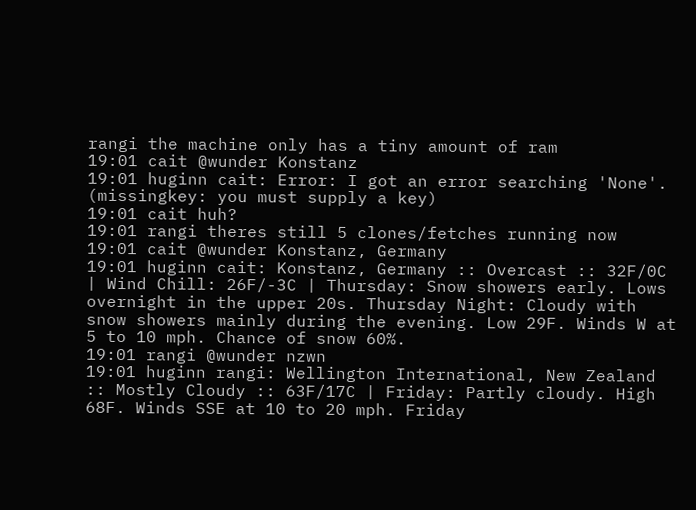rangi the machine only has a tiny amount of ram
19:01 cait @wunder Konstanz
19:01 huginn cait: Error: I got an error searching 'None'. (missingkey: you must supply a key)
19:01 cait huh?
19:01 rangi theres still 5 clones/fetches running now
19:01 cait @wunder Konstanz, Germany
19:01 huginn cait: Konstanz, Germany :: Overcast :: 32F/0C | Wind Chill: 26F/-3C | Thursday: Snow showers early. Lows overnight in the upper 20s. Thursday Night: Cloudy with snow showers mainly during the evening. Low 29F. Winds W at 5 to 10 mph. Chance of snow 60%.
19:01 rangi @wunder nzwn
19:01 huginn rangi: Wellington International, New Zealand :: Mostly Cloudy :: 63F/17C | Friday: Partly cloudy. High 68F. Winds SSE at 10 to 20 mph. Friday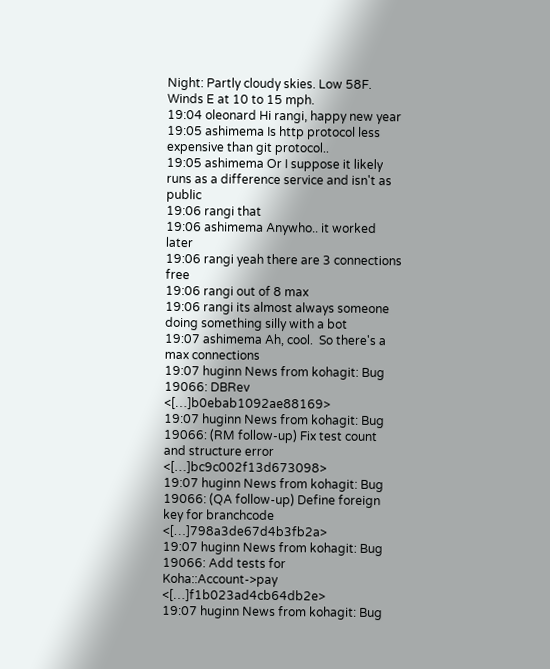Night: Partly cloudy skies. Low 58F. Winds E at 10 to 15 mph.
19:04 oleonard Hi rangi, happy new year
19:05 ashimema Is http protocol less expensive than git protocol..
19:05 ashimema Or I suppose it likely runs as a difference service and isn't as public
19:06 rangi that
19:06 ashimema Anywho.. it worked later
19:06 rangi yeah there are 3 connections free
19:06 rangi out of 8 max
19:06 rangi its almost always someone doing something silly with a bot
19:07 ashimema Ah, cool.  So there's a max connections
19:07 huginn News from kohagit: Bug 19066: DBRev <[…]b0ebab1092ae88169>
19:07 huginn News from kohagit: Bug 19066: (RM follow-up) Fix test count and structure error <[…]bc9c002f13d673098>
19:07 huginn News from kohagit: Bug 19066: (QA follow-up) Define foreign key for branchcode <[…]798a3de67d4b3fb2a>
19:07 huginn News from kohagit: Bug 19066: Add tests for Koha::Account->pay <[…]f1b023ad4cb64db2e>
19:07 huginn News from kohagit: Bug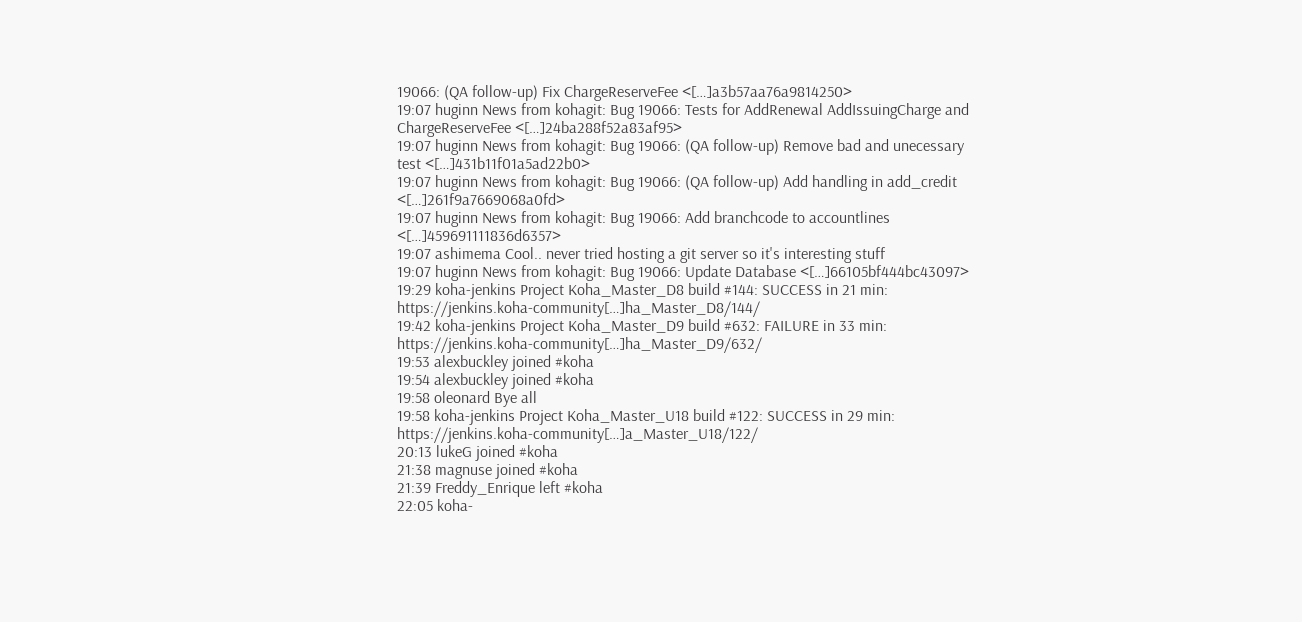19066: (QA follow-up) Fix ChargeReserveFee <[…]a3b57aa76a9814250>
19:07 huginn News from kohagit: Bug 19066: Tests for AddRenewal AddIssuingCharge and ChargeReserveFee <[…]24ba288f52a83af95>
19:07 huginn News from kohagit: Bug 19066: (QA follow-up) Remove bad and unecessary test <[…]431b11f01a5ad22b0>
19:07 huginn News from kohagit: Bug 19066: (QA follow-up) Add handling in add_credit <[…]261f9a7669068a0fd>
19:07 huginn News from kohagit: Bug 19066: Add branchcode to accountlines <[…]459691111836d6357>
19:07 ashimema Cool.. never tried hosting a git server so it's interesting stuff
19:07 huginn News from kohagit: Bug 19066: Update Database <[…]66105bf444bc43097>
19:29 koha-jenkins Project Koha_Master_D8 build #144: SUCCESS in 21 min: https://jenkins.koha-community[…]ha_Master_D8/144/
19:42 koha-jenkins Project Koha_Master_D9 build #632: FAILURE in 33 min: https://jenkins.koha-community[…]ha_Master_D9/632/
19:53 alexbuckley joined #koha
19:54 alexbuckley joined #koha
19:58 oleonard Bye all
19:58 koha-jenkins Project Koha_Master_U18 build #122: SUCCESS in 29 min: https://jenkins.koha-community[…]a_Master_U18/122/
20:13 lukeG joined #koha
21:38 magnuse joined #koha
21:39 Freddy_Enrique left #koha
22:05 koha-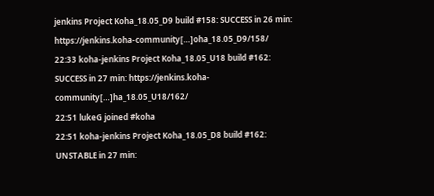jenkins Project Koha_18.05_D9 build #158: SUCCESS in 26 min: https://jenkins.koha-community[…]oha_18.05_D9/158/
22:33 koha-jenkins Project Koha_18.05_U18 build #162: SUCCESS in 27 min: https://jenkins.koha-community[…]ha_18.05_U18/162/
22:51 lukeG joined #koha
22:51 koha-jenkins Project Koha_18.05_D8 build #162: UNSTABLE in 27 min: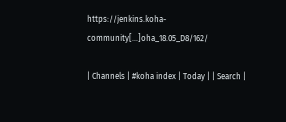https://jenkins.koha-community[…]oha_18.05_D8/162/

| Channels | #koha index | Today | | Search |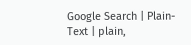Google Search | Plain-Text | plain,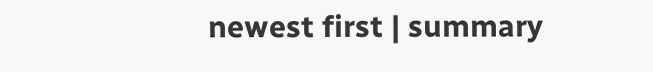newest first | summary